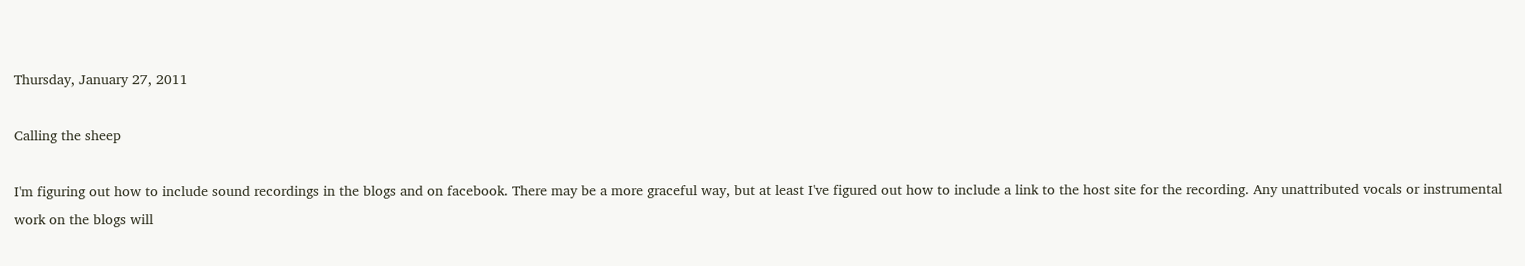Thursday, January 27, 2011

Calling the sheep

I'm figuring out how to include sound recordings in the blogs and on facebook. There may be a more graceful way, but at least I've figured out how to include a link to the host site for the recording. Any unattributed vocals or instrumental work on the blogs will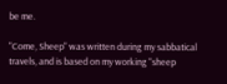be me.

"Come, Sheep" was written during my sabbatical travels, and is based on my working "sheep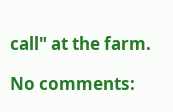call" at the farm.

No comments: